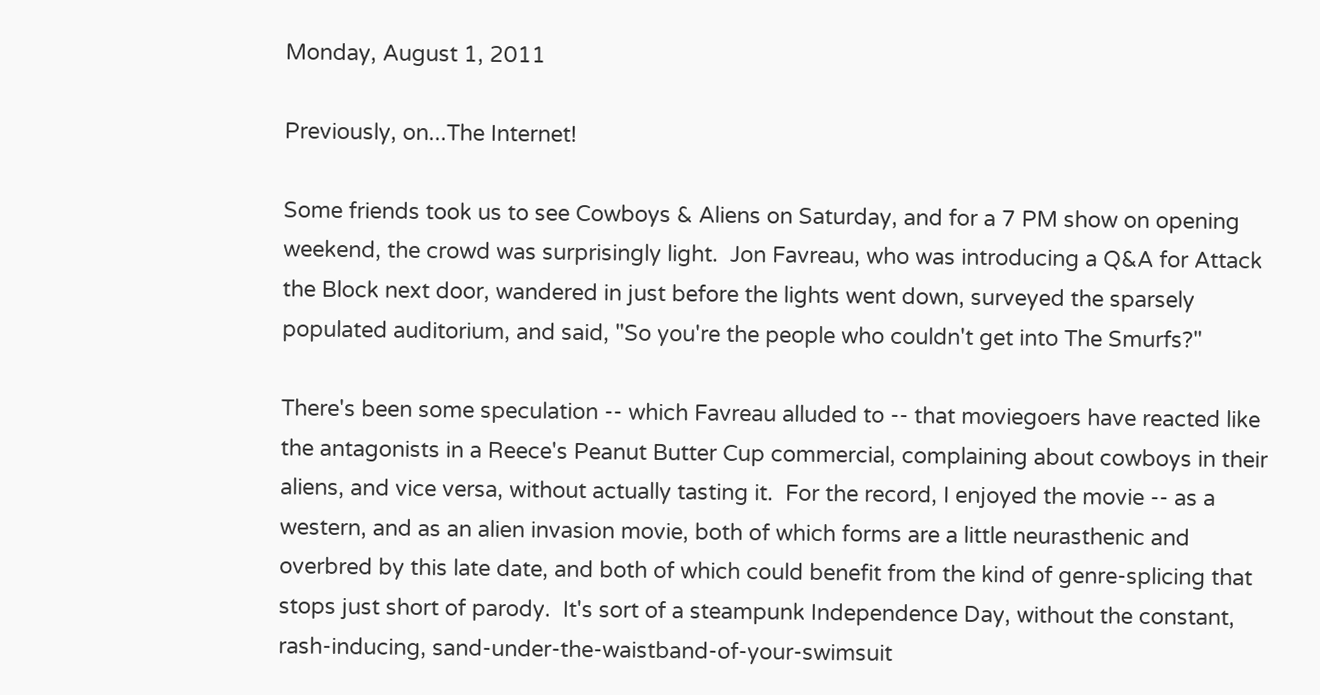Monday, August 1, 2011

Previously, on...The Internet!

Some friends took us to see Cowboys & Aliens on Saturday, and for a 7 PM show on opening weekend, the crowd was surprisingly light.  Jon Favreau, who was introducing a Q&A for Attack the Block next door, wandered in just before the lights went down, surveyed the sparsely populated auditorium, and said, "So you're the people who couldn't get into The Smurfs?"

There's been some speculation -- which Favreau alluded to -- that moviegoers have reacted like the antagonists in a Reece's Peanut Butter Cup commercial, complaining about cowboys in their aliens, and vice versa, without actually tasting it.  For the record, I enjoyed the movie -- as a western, and as an alien invasion movie, both of which forms are a little neurasthenic and overbred by this late date, and both of which could benefit from the kind of genre-splicing that stops just short of parody.  It's sort of a steampunk Independence Day, without the constant, rash-inducing, sand-under-the-waistband-of-your-swimsuit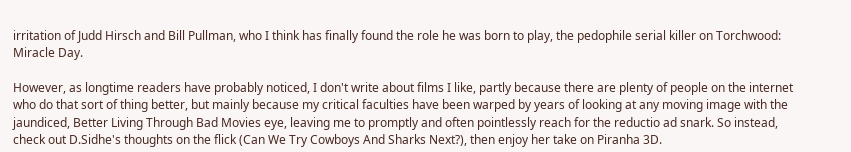irritation of Judd Hirsch and Bill Pullman, who I think has finally found the role he was born to play, the pedophile serial killer on Torchwood: Miracle Day.

However, as longtime readers have probably noticed, I don't write about films I like, partly because there are plenty of people on the internet who do that sort of thing better, but mainly because my critical faculties have been warped by years of looking at any moving image with the jaundiced, Better Living Through Bad Movies eye, leaving me to promptly and often pointlessly reach for the reductio ad snark. So instead, check out D.Sidhe's thoughts on the flick (Can We Try Cowboys And Sharks Next?), then enjoy her take on Piranha 3D.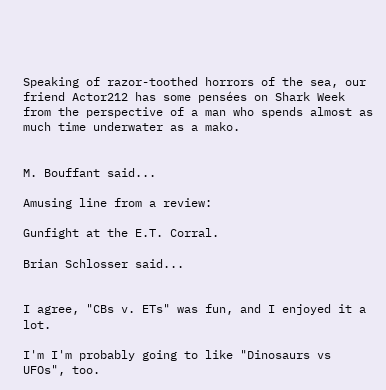Speaking of razor-toothed horrors of the sea, our friend Actor212 has some pensées on Shark Week from the perspective of a man who spends almost as much time underwater as a mako.


M. Bouffant said...

Amusing line from a review:

Gunfight at the E.T. Corral.

Brian Schlosser said...


I agree, "CBs v. ETs" was fun, and I enjoyed it a lot.

I'm I'm probably going to like "Dinosaurs vs UFOs", too.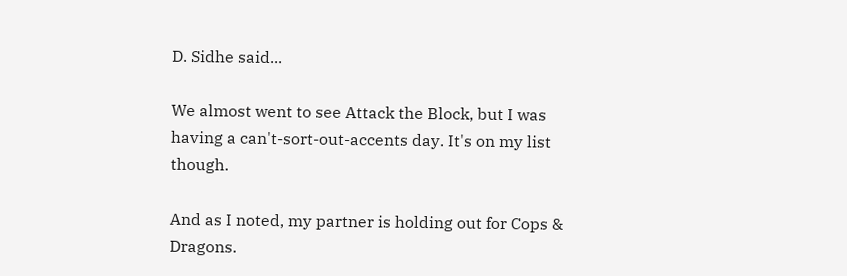D. Sidhe said...

We almost went to see Attack the Block, but I was having a can't-sort-out-accents day. It's on my list though.

And as I noted, my partner is holding out for Cops & Dragons.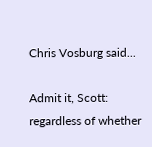Chris Vosburg said...

Admit it, Scott: regardless of whether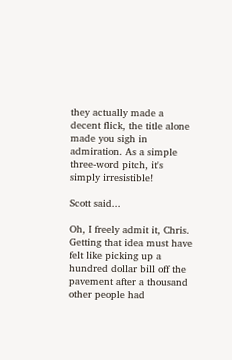they actually made a decent flick, the title alone made you sigh in admiration. As a simple three-word pitch, it's simply irresistible!

Scott said...

Oh, I freely admit it, Chris. Getting that idea must have felt like picking up a hundred dollar bill off the pavement after a thousand other people had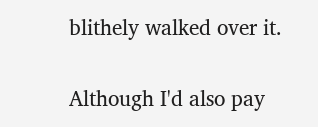blithely walked over it.

Although I'd also pay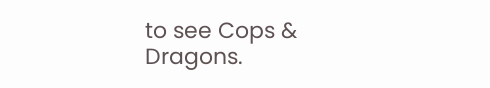to see Cops & Dragons.